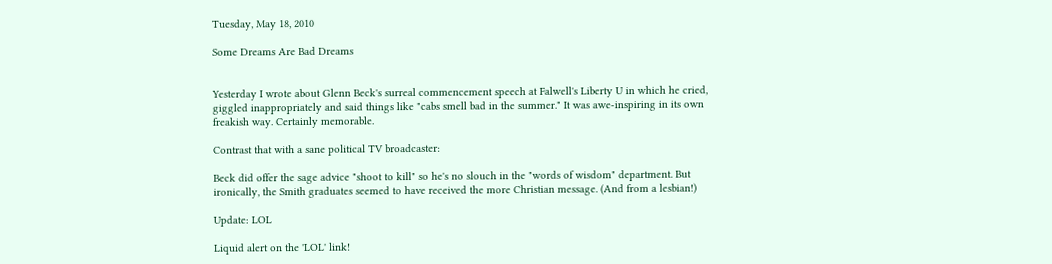Tuesday, May 18, 2010

Some Dreams Are Bad Dreams


Yesterday I wrote about Glenn Beck's surreal commencement speech at Falwell's Liberty U in which he cried, giggled inappropriately and said things like "cabs smell bad in the summer." It was awe-inspiring in its own freakish way. Certainly memorable.

Contrast that with a sane political TV broadcaster:

Beck did offer the sage advice "shoot to kill" so he's no slouch in the "words of wisdom" department. But ironically, the Smith graduates seemed to have received the more Christian message. (And from a lesbian!)

Update: LOL

Liquid alert on the 'LOL' link!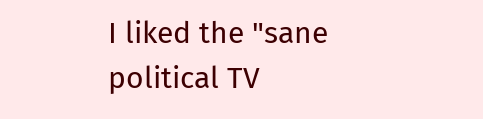I liked the "sane political TV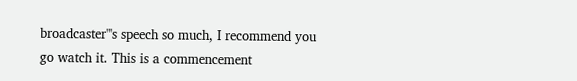broadcaster"'s speech so much, I recommend you go watch it. This is a commencement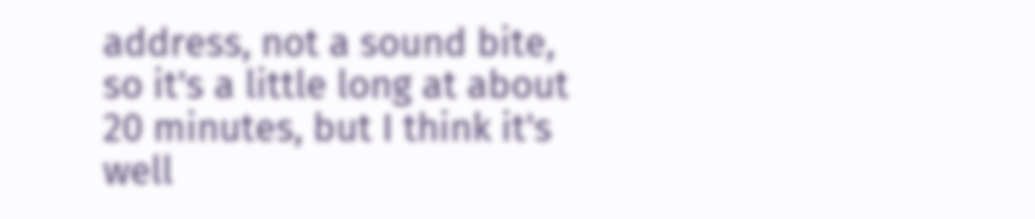address, not a sound bite, so it's a little long at about 20 minutes, but I think it's well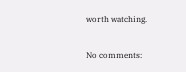worth watching.

No comments: